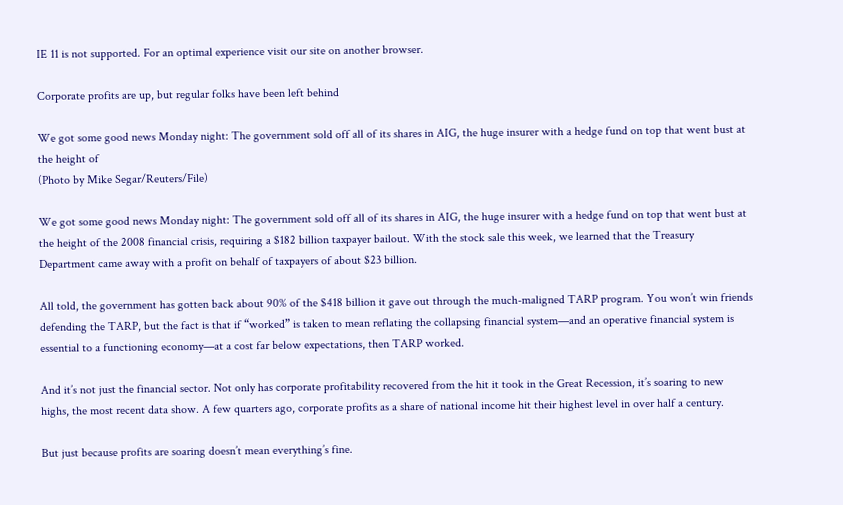IE 11 is not supported. For an optimal experience visit our site on another browser.

Corporate profits are up, but regular folks have been left behind

We got some good news Monday night: The government sold off all of its shares in AIG, the huge insurer with a hedge fund on top that went bust at the height of
(Photo by Mike Segar/Reuters/File)

We got some good news Monday night: The government sold off all of its shares in AIG, the huge insurer with a hedge fund on top that went bust at the height of the 2008 financial crisis, requiring a $182 billion taxpayer bailout. With the stock sale this week, we learned that the Treasury Department came away with a profit on behalf of taxpayers of about $23 billion.

All told, the government has gotten back about 90% of the $418 billion it gave out through the much-maligned TARP program. You won’t win friends defending the TARP, but the fact is that if “worked” is taken to mean reflating the collapsing financial system—and an operative financial system is essential to a functioning economy—at a cost far below expectations, then TARP worked.

And it’s not just the financial sector. Not only has corporate profitability recovered from the hit it took in the Great Recession, it’s soaring to new highs, the most recent data show. A few quarters ago, corporate profits as a share of national income hit their highest level in over half a century.

But just because profits are soaring doesn’t mean everything’s fine.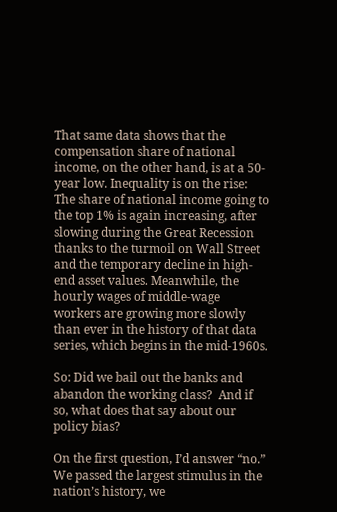That same data shows that the compensation share of national income, on the other hand, is at a 50-year low. Inequality is on the rise:  The share of national income going to the top 1% is again increasing, after slowing during the Great Recession thanks to the turmoil on Wall Street and the temporary decline in high-end asset values. Meanwhile, the hourly wages of middle-wage workers are growing more slowly than ever in the history of that data series, which begins in the mid-1960s.

So: Did we bail out the banks and abandon the working class?  And if so, what does that say about our policy bias?

On the first question, I’d answer “no.”  We passed the largest stimulus in the nation’s history, we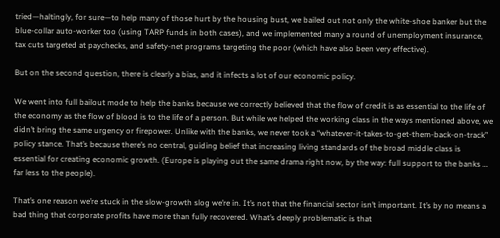tried—haltingly, for sure—to help many of those hurt by the housing bust, we bailed out not only the white-shoe banker but the blue-collar auto-worker too (using TARP funds in both cases), and we implemented many a round of unemployment insurance, tax cuts targeted at paychecks, and safety-net programs targeting the poor (which have also been very effective).

But on the second question, there is clearly a bias, and it infects a lot of our economic policy.

We went into full bailout mode to help the banks because we correctly believed that the flow of credit is as essential to the life of the economy as the flow of blood is to the life of a person. But while we helped the working class in the ways mentioned above, we didn’t bring the same urgency or firepower. Unlike with the banks, we never took a “whatever-it-takes-to-get-them-back-on-track” policy stance. That’s because there’s no central, guiding belief that increasing living standards of the broad middle class is essential for creating economic growth. (Europe is playing out the same drama right now, by the way: full support to the banks … far less to the people).

That’s one reason we’re stuck in the slow-growth slog we’re in. It’s not that the financial sector isn’t important. It’s by no means a bad thing that corporate profits have more than fully recovered. What’s deeply problematic is that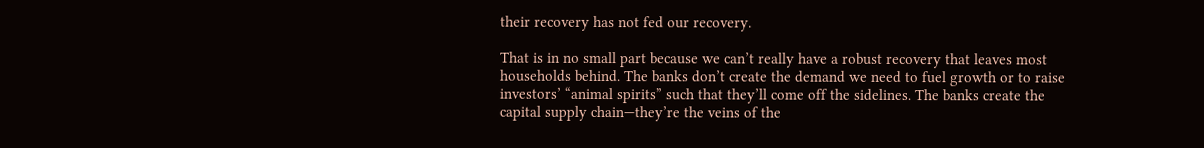their recovery has not fed our recovery.

That is in no small part because we can’t really have a robust recovery that leaves most households behind. The banks don’t create the demand we need to fuel growth or to raise investors’ “animal spirits” such that they’ll come off the sidelines. The banks create the capital supply chain—they’re the veins of the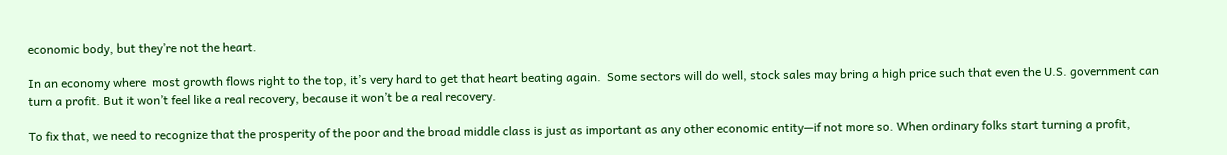economic body, but they’re not the heart.

In an economy where  most growth flows right to the top, it’s very hard to get that heart beating again.  Some sectors will do well, stock sales may bring a high price such that even the U.S. government can turn a profit. But it won’t feel like a real recovery, because it won’t be a real recovery.

To fix that, we need to recognize that the prosperity of the poor and the broad middle class is just as important as any other economic entity—if not more so. When ordinary folks start turning a profit,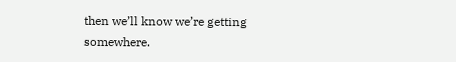then we’ll know we’re getting somewhere.